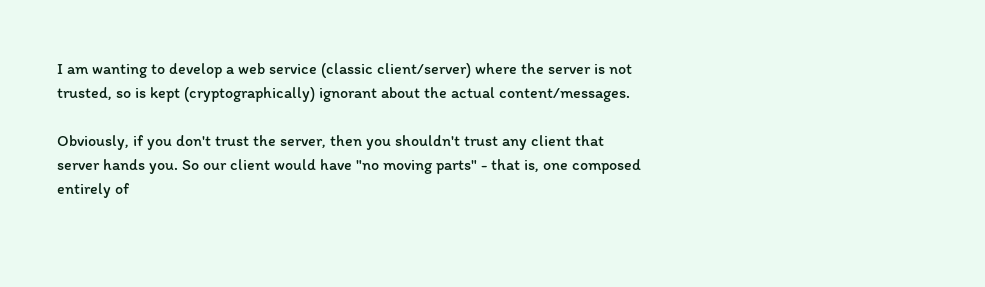I am wanting to develop a web service (classic client/server) where the server is not trusted, so is kept (cryptographically) ignorant about the actual content/messages.

Obviously, if you don't trust the server, then you shouldn't trust any client that server hands you. So our client would have "no moving parts" - that is, one composed entirely of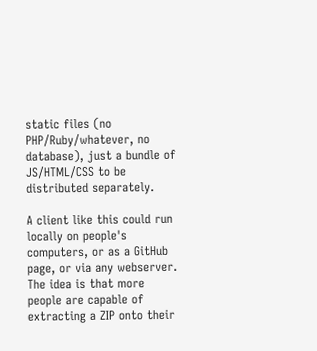static files (no PHP/Ruby/whatever, no database), just a bundle of JS/HTML/CSS to be distributed separately.

A client like this could run locally on people's computers, or as a GitHub page, or via any webserver. The idea is that more people are capable of extracting a ZIP onto their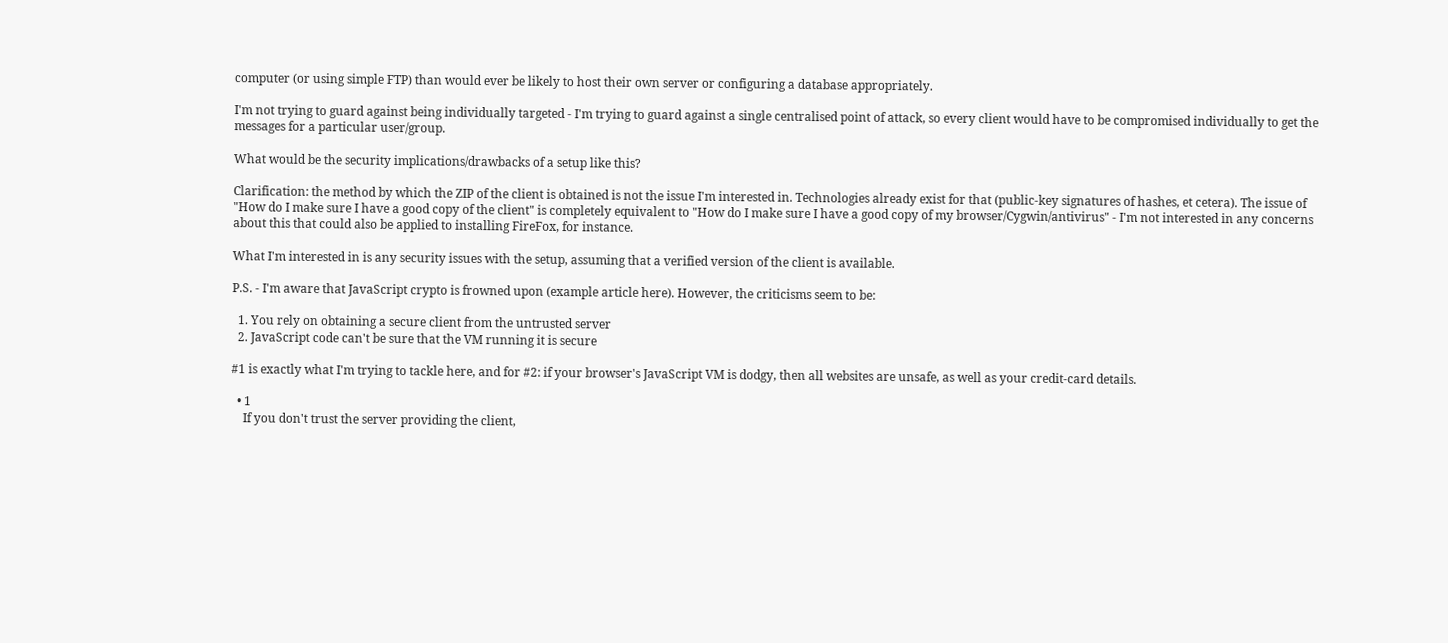computer (or using simple FTP) than would ever be likely to host their own server or configuring a database appropriately.

I'm not trying to guard against being individually targeted - I'm trying to guard against a single centralised point of attack, so every client would have to be compromised individually to get the messages for a particular user/group.

What would be the security implications/drawbacks of a setup like this?

Clarification: the method by which the ZIP of the client is obtained is not the issue I'm interested in. Technologies already exist for that (public-key signatures of hashes, et cetera). The issue of "How do I make sure I have a good copy of the client" is completely equivalent to "How do I make sure I have a good copy of my browser/Cygwin/antivirus" - I'm not interested in any concerns about this that could also be applied to installing FireFox, for instance.

What I'm interested in is any security issues with the setup, assuming that a verified version of the client is available.

P.S. - I'm aware that JavaScript crypto is frowned upon (example article here). However, the criticisms seem to be:

  1. You rely on obtaining a secure client from the untrusted server
  2. JavaScript code can't be sure that the VM running it is secure

#1 is exactly what I'm trying to tackle here, and for #2: if your browser's JavaScript VM is dodgy, then all websites are unsafe, as well as your credit-card details.

  • 1
    If you don't trust the server providing the client,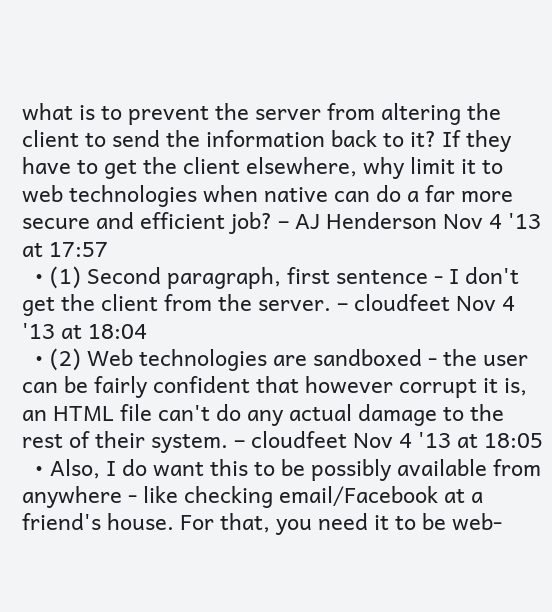what is to prevent the server from altering the client to send the information back to it? If they have to get the client elsewhere, why limit it to web technologies when native can do a far more secure and efficient job? – AJ Henderson Nov 4 '13 at 17:57
  • (1) Second paragraph, first sentence - I don't get the client from the server. – cloudfeet Nov 4 '13 at 18:04
  • (2) Web technologies are sandboxed - the user can be fairly confident that however corrupt it is, an HTML file can't do any actual damage to the rest of their system. – cloudfeet Nov 4 '13 at 18:05
  • Also, I do want this to be possibly available from anywhere - like checking email/Facebook at a friend's house. For that, you need it to be web-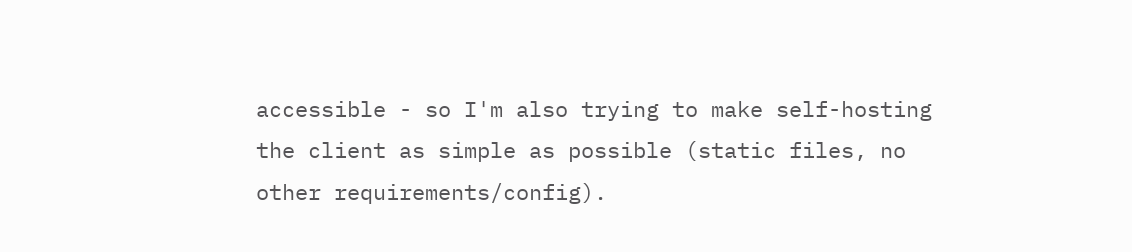accessible - so I'm also trying to make self-hosting the client as simple as possible (static files, no other requirements/config).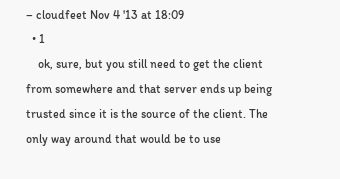– cloudfeet Nov 4 '13 at 18:09
  • 1
    ok, sure, but you still need to get the client from somewhere and that server ends up being trusted since it is the source of the client. The only way around that would be to use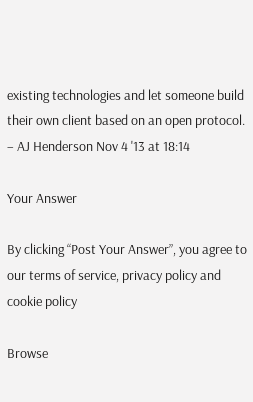existing technologies and let someone build their own client based on an open protocol. – AJ Henderson Nov 4 '13 at 18:14

Your Answer

By clicking “Post Your Answer”, you agree to our terms of service, privacy policy and cookie policy

Browse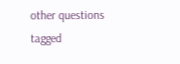other questions tagged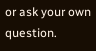or ask your own question.